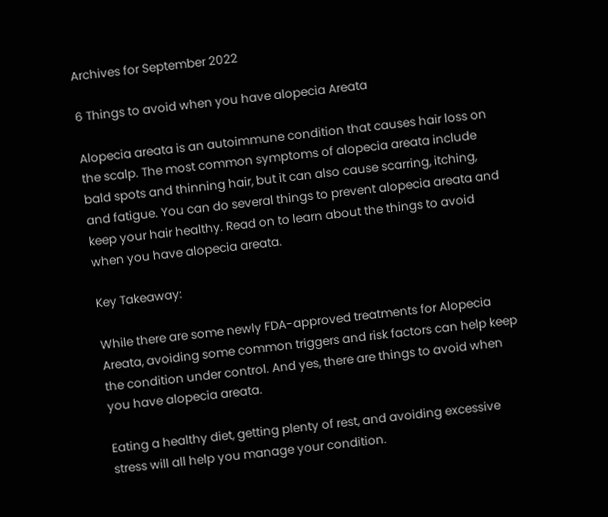Archives for September 2022

6 Things to avoid when you have alopecia Areata

Alopecia areata is an autoimmune condition that causes hair loss on the scalp. The most common symptoms of alopecia areata include bald spots and thinning hair, but it can also cause scarring, itching, and fatigue. You can do several things to prevent alopecia areata and keep your hair healthy. Read on to learn about the things to avoid when you have alopecia areata.

Key Takeaway:

While there are some newly FDA-approved treatments for Alopecia Areata, avoiding some common triggers and risk factors can help keep the condition under control. And yes, there are things to avoid when you have alopecia areata.

Eating a healthy diet, getting plenty of rest, and avoiding excessive stress will all help you manage your condition.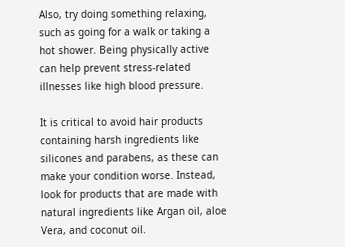Also, try doing something relaxing, such as going for a walk or taking a hot shower. Being physically active can help prevent stress-related illnesses like high blood pressure.

It is critical to avoid hair products containing harsh ingredients like silicones and parabens, as these can make your condition worse. Instead, look for products that are made with natural ingredients like Argan oil, aloe Vera, and coconut oil.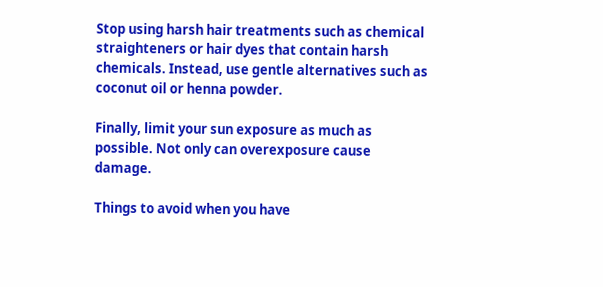Stop using harsh hair treatments such as chemical straighteners or hair dyes that contain harsh chemicals. Instead, use gentle alternatives such as coconut oil or henna powder.

Finally, limit your sun exposure as much as possible. Not only can overexposure cause damage.

Things to avoid when you have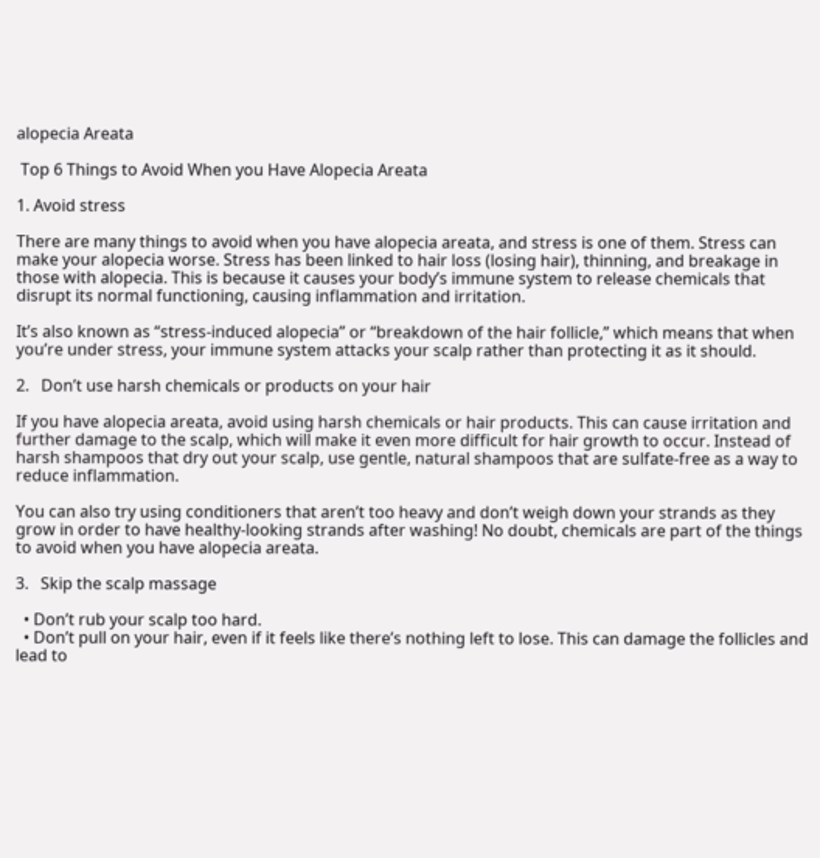alopecia Areata

 Top 6 Things to Avoid When you Have Alopecia Areata

1. Avoid stress

There are many things to avoid when you have alopecia areata, and stress is one of them. Stress can make your alopecia worse. Stress has been linked to hair loss (losing hair), thinning, and breakage in those with alopecia. This is because it causes your body’s immune system to release chemicals that disrupt its normal functioning, causing inflammation and irritation.

It’s also known as “stress-induced alopecia” or “breakdown of the hair follicle,” which means that when you’re under stress, your immune system attacks your scalp rather than protecting it as it should.

2.   Don’t use harsh chemicals or products on your hair

If you have alopecia areata, avoid using harsh chemicals or hair products. This can cause irritation and further damage to the scalp, which will make it even more difficult for hair growth to occur. Instead of harsh shampoos that dry out your scalp, use gentle, natural shampoos that are sulfate-free as a way to reduce inflammation.

You can also try using conditioners that aren’t too heavy and don’t weigh down your strands as they grow in order to have healthy-looking strands after washing! No doubt, chemicals are part of the things to avoid when you have alopecia areata.

3.   Skip the scalp massage

  • Don’t rub your scalp too hard.
  • Don’t pull on your hair, even if it feels like there’s nothing left to lose. This can damage the follicles and lead to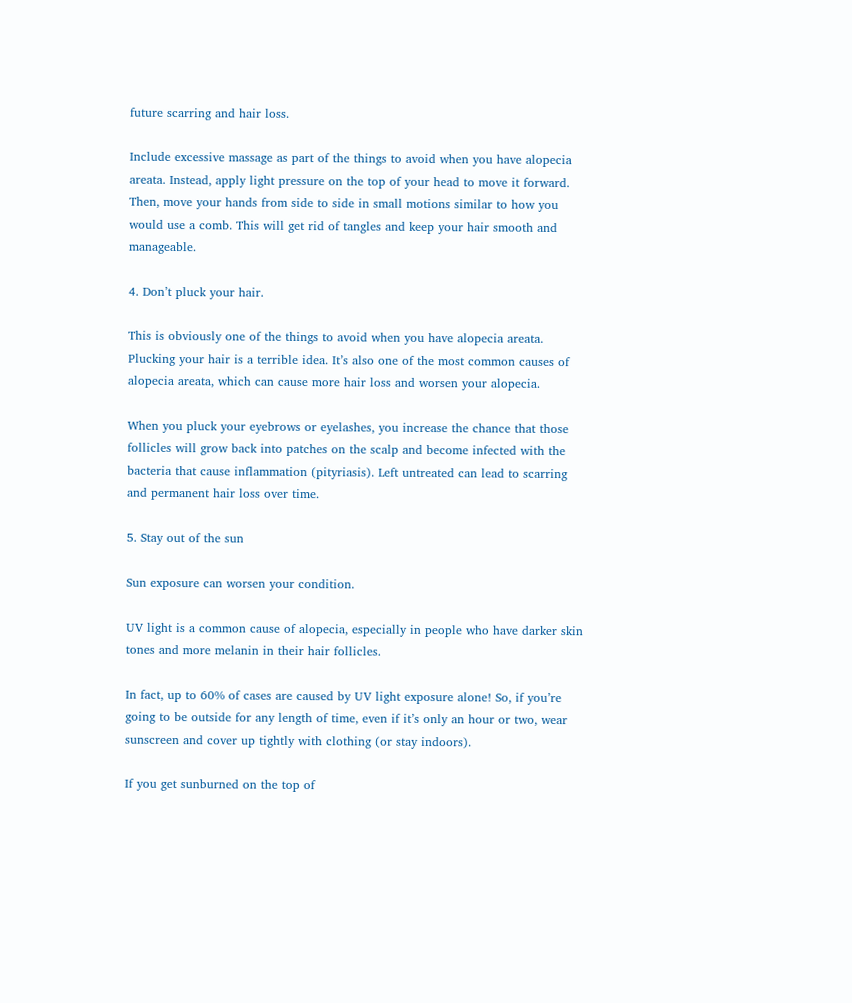future scarring and hair loss.

Include excessive massage as part of the things to avoid when you have alopecia areata. Instead, apply light pressure on the top of your head to move it forward. Then, move your hands from side to side in small motions similar to how you would use a comb. This will get rid of tangles and keep your hair smooth and manageable.

4. Don’t pluck your hair.

This is obviously one of the things to avoid when you have alopecia areata. Plucking your hair is a terrible idea. It’s also one of the most common causes of alopecia areata, which can cause more hair loss and worsen your alopecia.

When you pluck your eyebrows or eyelashes, you increase the chance that those follicles will grow back into patches on the scalp and become infected with the bacteria that cause inflammation (pityriasis). Left untreated can lead to scarring and permanent hair loss over time.

5. Stay out of the sun

Sun exposure can worsen your condition.

UV light is a common cause of alopecia, especially in people who have darker skin tones and more melanin in their hair follicles.

In fact, up to 60% of cases are caused by UV light exposure alone! So, if you’re going to be outside for any length of time, even if it’s only an hour or two, wear sunscreen and cover up tightly with clothing (or stay indoors).

If you get sunburned on the top of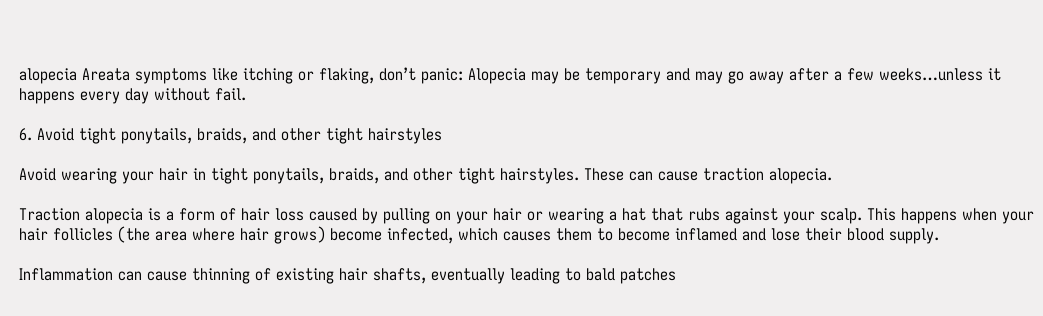alopecia Areata symptoms like itching or flaking, don’t panic: Alopecia may be temporary and may go away after a few weeks…unless it happens every day without fail.

6. Avoid tight ponytails, braids, and other tight hairstyles

Avoid wearing your hair in tight ponytails, braids, and other tight hairstyles. These can cause traction alopecia.

Traction alopecia is a form of hair loss caused by pulling on your hair or wearing a hat that rubs against your scalp. This happens when your hair follicles (the area where hair grows) become infected, which causes them to become inflamed and lose their blood supply.

Inflammation can cause thinning of existing hair shafts, eventually leading to bald patches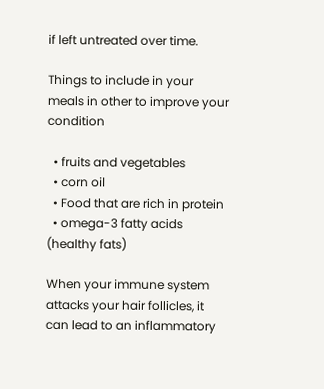if left untreated over time.

Things to include in your meals in other to improve your condition

  • fruits and vegetables
  • corn oil
  • Food that are rich in protein
  • omega-3 fatty acids (healthy fats)

When your immune system attacks your hair follicles, it can lead to an inflammatory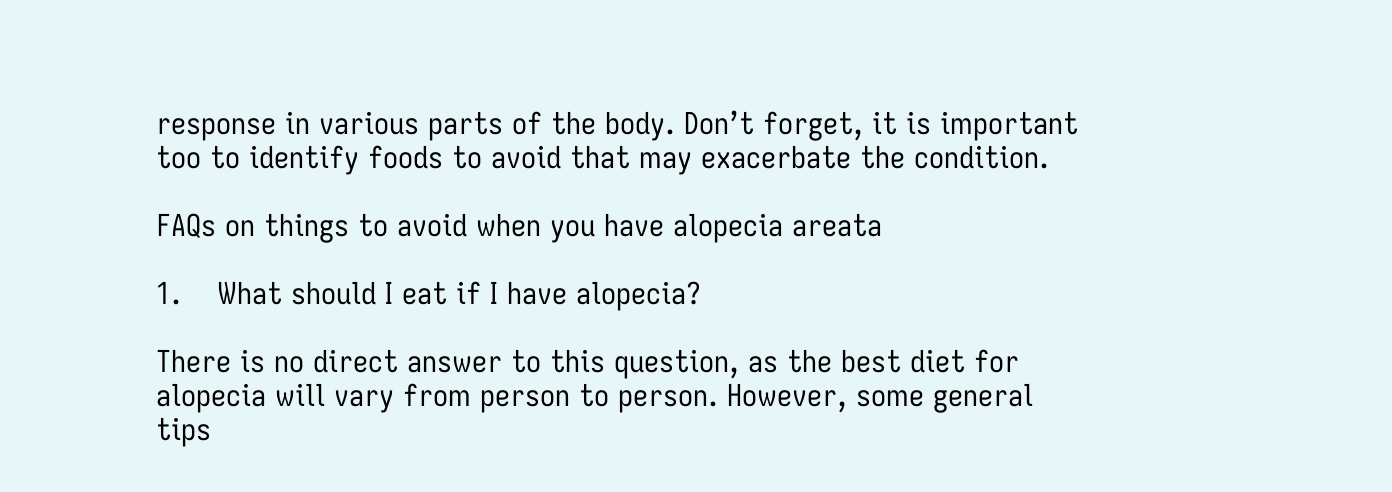response in various parts of the body. Don’t forget, it is important too to identify foods to avoid that may exacerbate the condition.

FAQs on things to avoid when you have alopecia areata

1.    What should I eat if I have alopecia?

There is no direct answer to this question, as the best diet for alopecia will vary from person to person. However, some general tips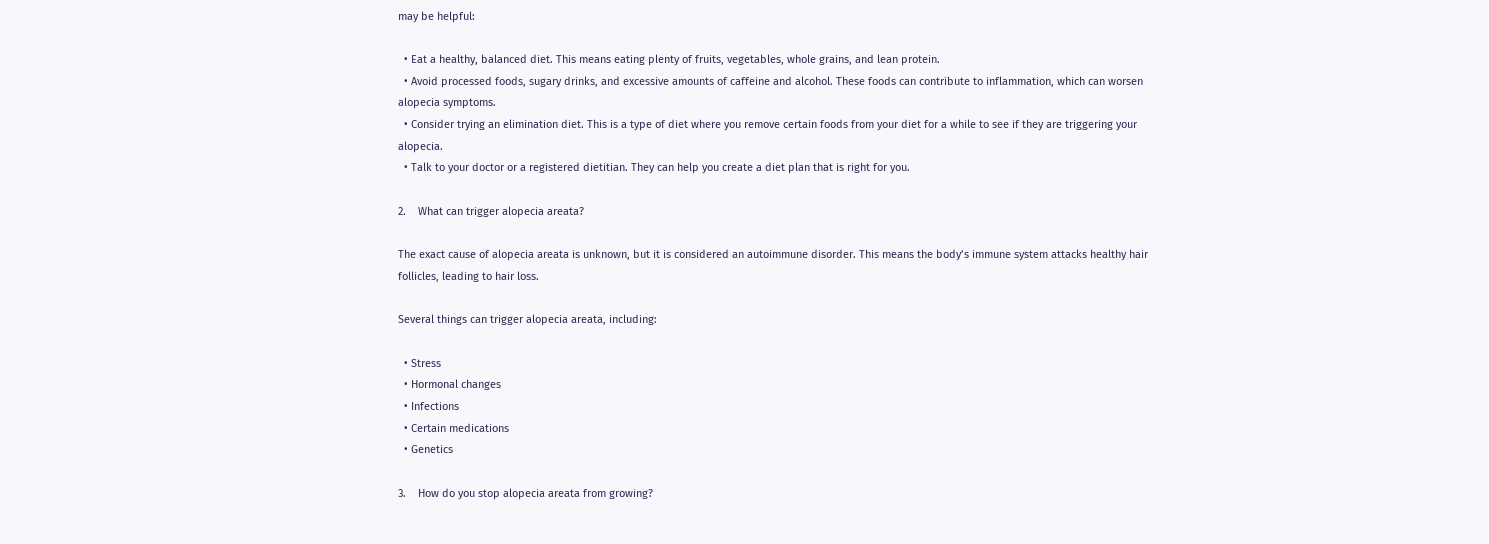may be helpful:

  • Eat a healthy, balanced diet. This means eating plenty of fruits, vegetables, whole grains, and lean protein.
  • Avoid processed foods, sugary drinks, and excessive amounts of caffeine and alcohol. These foods can contribute to inflammation, which can worsen alopecia symptoms.
  • Consider trying an elimination diet. This is a type of diet where you remove certain foods from your diet for a while to see if they are triggering your alopecia.
  • Talk to your doctor or a registered dietitian. They can help you create a diet plan that is right for you.

2.    What can trigger alopecia areata?

The exact cause of alopecia areata is unknown, but it is considered an autoimmune disorder. This means the body’s immune system attacks healthy hair follicles, leading to hair loss.

Several things can trigger alopecia areata, including:

  • Stress
  • Hormonal changes
  • Infections
  • Certain medications
  • Genetics

3.    How do you stop alopecia areata from growing?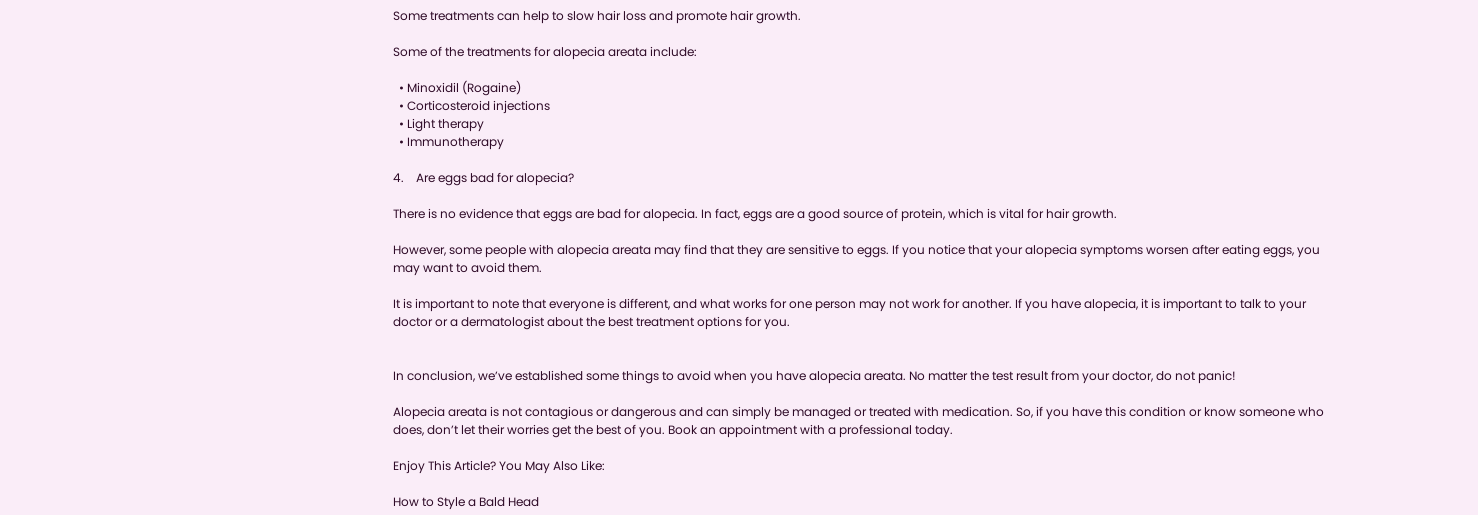Some treatments can help to slow hair loss and promote hair growth.

Some of the treatments for alopecia areata include:

  • Minoxidil (Rogaine)
  • Corticosteroid injections
  • Light therapy
  • Immunotherapy

4.    Are eggs bad for alopecia?

There is no evidence that eggs are bad for alopecia. In fact, eggs are a good source of protein, which is vital for hair growth.

However, some people with alopecia areata may find that they are sensitive to eggs. If you notice that your alopecia symptoms worsen after eating eggs, you may want to avoid them.

It is important to note that everyone is different, and what works for one person may not work for another. If you have alopecia, it is important to talk to your doctor or a dermatologist about the best treatment options for you.


In conclusion, we’ve established some things to avoid when you have alopecia areata. No matter the test result from your doctor, do not panic!

Alopecia areata is not contagious or dangerous and can simply be managed or treated with medication. So, if you have this condition or know someone who does, don’t let their worries get the best of you. Book an appointment with a professional today.

Enjoy This Article? You May Also Like:

How to Style a Bald Head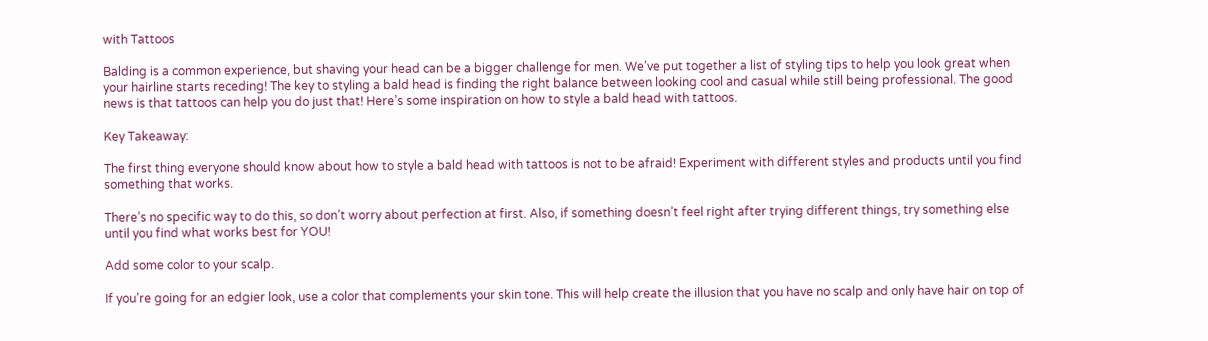with Tattoos

Balding is a common experience, but shaving your head can be a bigger challenge for men. We’ve put together a list of styling tips to help you look great when your hairline starts receding! The key to styling a bald head is finding the right balance between looking cool and casual while still being professional. The good news is that tattoos can help you do just that! Here’s some inspiration on how to style a bald head with tattoos.

Key Takeaway:

The first thing everyone should know about how to style a bald head with tattoos is not to be afraid! Experiment with different styles and products until you find something that works.

There’s no specific way to do this, so don’t worry about perfection at first. Also, if something doesn’t feel right after trying different things, try something else until you find what works best for YOU!

Add some color to your scalp.

If you’re going for an edgier look, use a color that complements your skin tone. This will help create the illusion that you have no scalp and only have hair on top of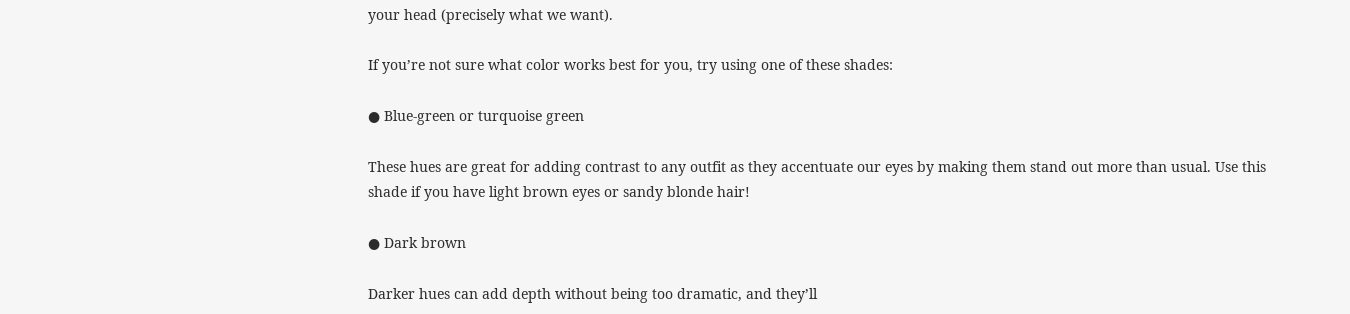your head (precisely what we want).

If you’re not sure what color works best for you, try using one of these shades:

● Blue-green or turquoise green

These hues are great for adding contrast to any outfit as they accentuate our eyes by making them stand out more than usual. Use this shade if you have light brown eyes or sandy blonde hair!

● Dark brown

Darker hues can add depth without being too dramatic, and they’ll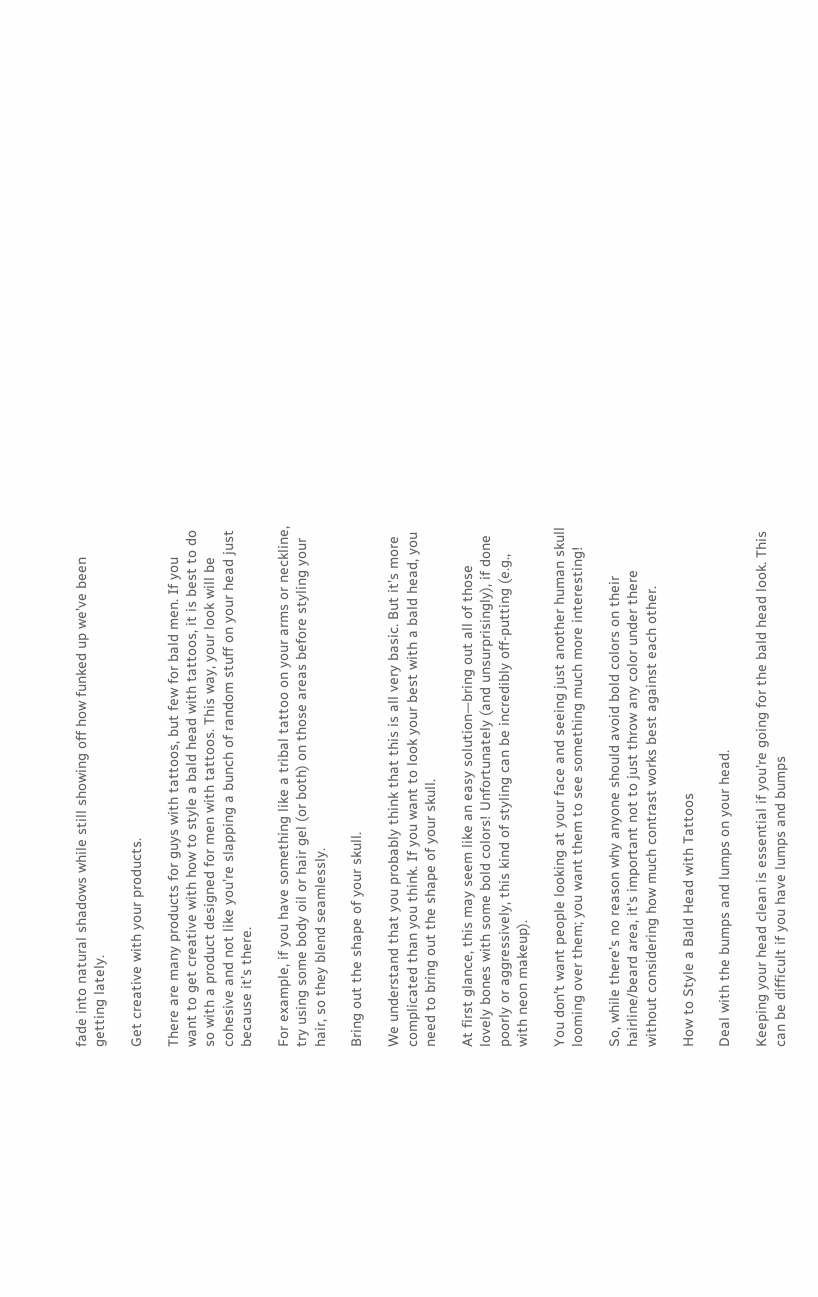fade into natural shadows while still showing off how funked up we’ve been getting lately.

Get creative with your products.

There are many products for guys with tattoos, but few for bald men. If you want to get creative with how to style a bald head with tattoos, it is best to do so with a product designed for men with tattoos. This way, your look will be cohesive and not like you’re slapping a bunch of random stuff on your head just because it’s there.

For example, if you have something like a tribal tattoo on your arms or neckline, try using some body oil or hair gel (or both) on those areas before styling your hair, so they blend seamlessly.

Bring out the shape of your skull.

We understand that you probably think that this is all very basic. But it’s more complicated than you think. If you want to look your best with a bald head, you need to bring out the shape of your skull.

At first glance, this may seem like an easy solution—bring out all of those lovely bones with some bold colors! Unfortunately (and unsurprisingly), if done poorly or aggressively, this kind of styling can be incredibly off-putting (e.g., with neon makeup).

You don’t want people looking at your face and seeing just another human skull looming over them; you want them to see something much more interesting!

So, while there’s no reason why anyone should avoid bold colors on their hairline/beard area, it’s important not to just throw any color under there without considering how much contrast works best against each other.

How to Style a Bald Head with Tattoos

Deal with the bumps and lumps on your head.

Keeping your head clean is essential if you’re going for the bald head look. This can be difficult if you have lumps and bumps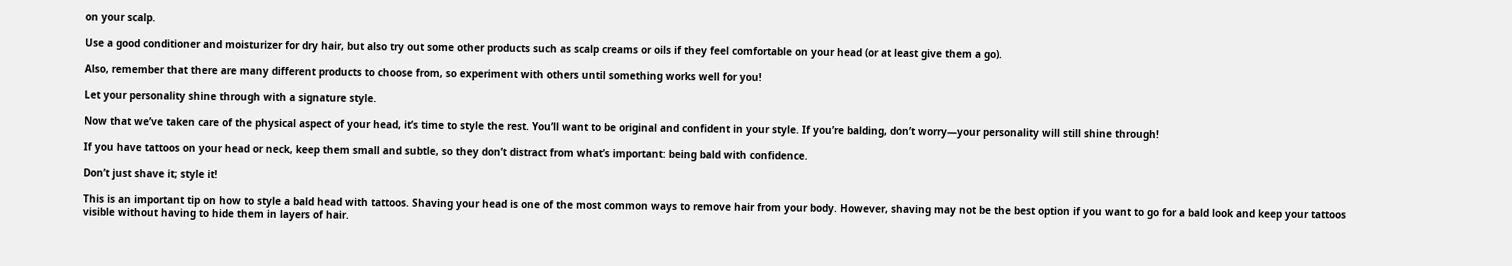on your scalp.

Use a good conditioner and moisturizer for dry hair, but also try out some other products such as scalp creams or oils if they feel comfortable on your head (or at least give them a go).

Also, remember that there are many different products to choose from, so experiment with others until something works well for you!

Let your personality shine through with a signature style.

Now that we’ve taken care of the physical aspect of your head, it’s time to style the rest. You’ll want to be original and confident in your style. If you’re balding, don’t worry—your personality will still shine through!

If you have tattoos on your head or neck, keep them small and subtle, so they don’t distract from what’s important: being bald with confidence.

Don’t just shave it; style it!

This is an important tip on how to style a bald head with tattoos. Shaving your head is one of the most common ways to remove hair from your body. However, shaving may not be the best option if you want to go for a bald look and keep your tattoos visible without having to hide them in layers of hair.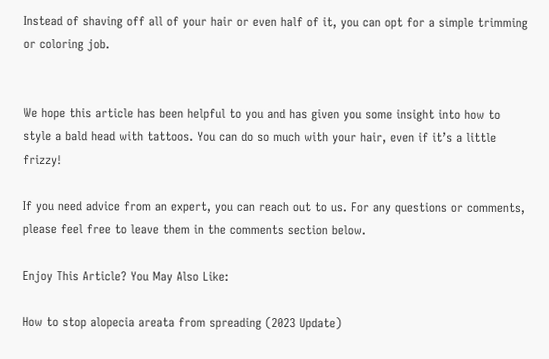Instead of shaving off all of your hair or even half of it, you can opt for a simple trimming or coloring job.


We hope this article has been helpful to you and has given you some insight into how to style a bald head with tattoos. You can do so much with your hair, even if it’s a little frizzy!

If you need advice from an expert, you can reach out to us. For any questions or comments, please feel free to leave them in the comments section below.

Enjoy This Article? You May Also Like:

How to stop alopecia areata from spreading (2023 Update)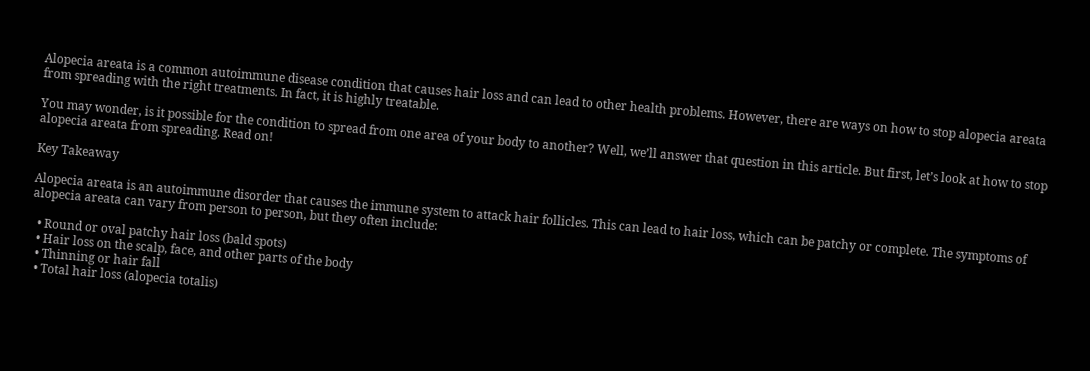Alopecia areata is a common autoimmune disease condition that causes hair loss and can lead to other health problems. However, there are ways on how to stop alopecia areata from spreading with the right treatments. In fact, it is highly treatable.

You may wonder, is it possible for the condition to spread from one area of your body to another? Well, we’ll answer that question in this article. But first, let’s look at how to stop alopecia areata from spreading. Read on!

Key Takeaway

Alopecia areata is an autoimmune disorder that causes the immune system to attack hair follicles. This can lead to hair loss, which can be patchy or complete. The symptoms of alopecia areata can vary from person to person, but they often include:

  • Round or oval patchy hair loss (bald spots)
  • Hair loss on the scalp, face, and other parts of the body
  • Thinning or hair fall
  • Total hair loss (alopecia totalis)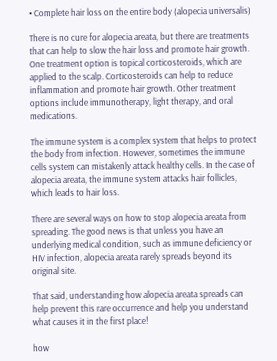• Complete hair loss on the entire body (alopecia universalis)

There is no cure for alopecia areata, but there are treatments that can help to slow the hair loss and promote hair growth. One treatment option is topical corticosteroids, which are applied to the scalp. Corticosteroids can help to reduce inflammation and promote hair growth. Other treatment options include immunotherapy, light therapy, and oral medications.

The immune system is a complex system that helps to protect the body from infection. However, sometimes the immune cells system can mistakenly attack healthy cells. In the case of alopecia areata, the immune system attacks hair follicles, which leads to hair loss.

There are several ways on how to stop alopecia areata from spreading. The good news is that unless you have an underlying medical condition, such as immune deficiency or HIV infection, alopecia areata rarely spreads beyond its original site.

That said, understanding how alopecia areata spreads can help prevent this rare occurrence and help you understand what causes it in the first place!

how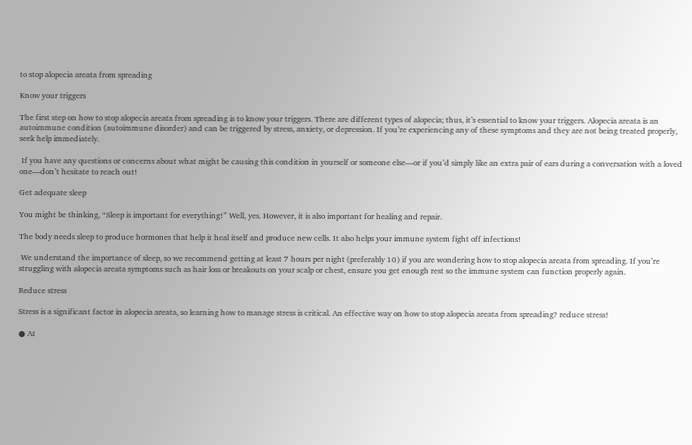to stop alopecia areata from spreading

Know your triggers

The first step on how to stop alopecia areata from spreading is to know your triggers. There are different types of alopecia; thus, it’s essential to know your triggers. Alopecia areata is an autoimmune condition (autoimmune disorder) and can be triggered by stress, anxiety, or depression. If you’re experiencing any of these symptoms and they are not being treated properly, seek help immediately.

 If you have any questions or concerns about what might be causing this condition in yourself or someone else—or if you’d simply like an extra pair of ears during a conversation with a loved one—don’t hesitate to reach out!

Get adequate sleep

You might be thinking, “Sleep is important for everything!” Well, yes. However, it is also important for healing and repair.

The body needs sleep to produce hormones that help it heal itself and produce new cells. It also helps your immune system fight off infections!

 We understand the importance of sleep, so we recommend getting at least 7 hours per night (preferably 10) if you are wondering how to stop alopecia areata from spreading. If you’re struggling with alopecia areata symptoms such as hair loss or breakouts on your scalp or chest, ensure you get enough rest so the immune system can function properly again.

Reduce stress

Stress is a significant factor in alopecia areata, so learning how to manage stress is critical. An effective way on how to stop alopecia areata from spreading? reduce stress!

● At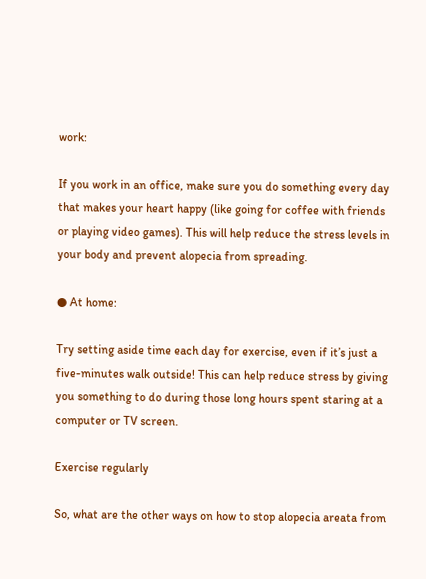work:

If you work in an office, make sure you do something every day that makes your heart happy (like going for coffee with friends or playing video games). This will help reduce the stress levels in your body and prevent alopecia from spreading.

● At home:

Try setting aside time each day for exercise, even if it’s just a five-minutes walk outside! This can help reduce stress by giving you something to do during those long hours spent staring at a computer or TV screen.

Exercise regularly

So, what are the other ways on how to stop alopecia areata from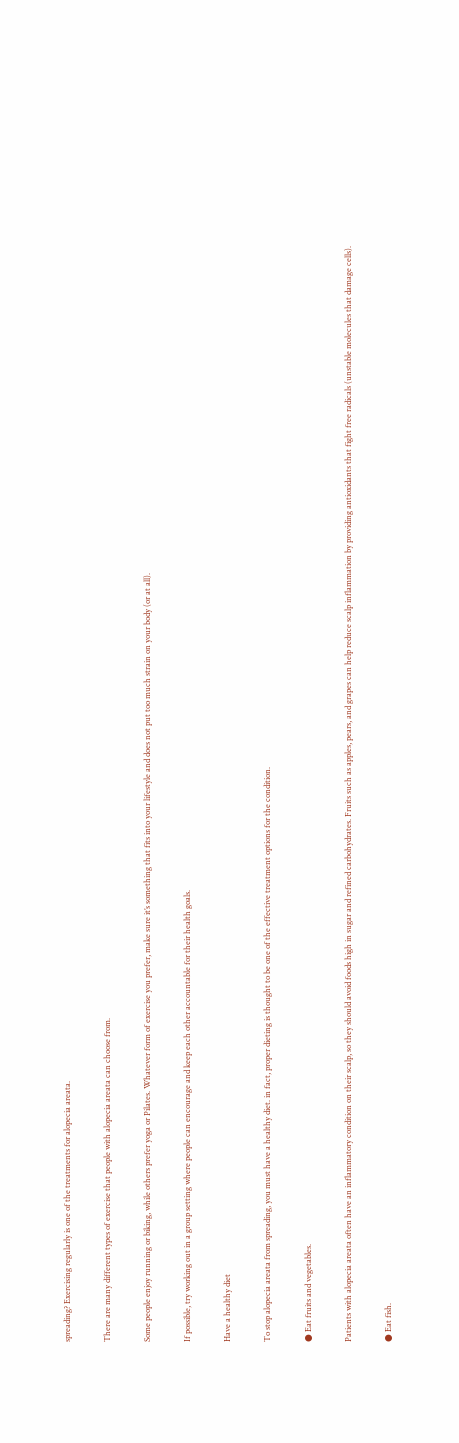spreading? Exercising regularly is one of the treatments for alopecia areata.

There are many different types of exercise that people with alopecia areata can choose from.

Some people enjoy running or biking, while others prefer yoga or Pilates. Whatever form of exercise you prefer, make sure it’s something that fits into your lifestyle and does not put too much strain on your body (or at all).

If possible, try working out in a group setting where people can encourage and keep each other accountable for their health goals.

Have a healthy diet

To stop alopecia areata from spreading, you must have a healthy diet. in fact, proper dieting is thought to be one of the effective treatment options for the condition.

● Eat fruits and vegetables.

Patients with alopecia areata often have an inflammatory condition on their scalp, so they should avoid foods high in sugar and refined carbohydrates. Fruits such as apples, pears, and grapes can help reduce scalp inflammation by providing antioxidants that fight free radicals (unstable molecules that damage cells).

● Eat fish.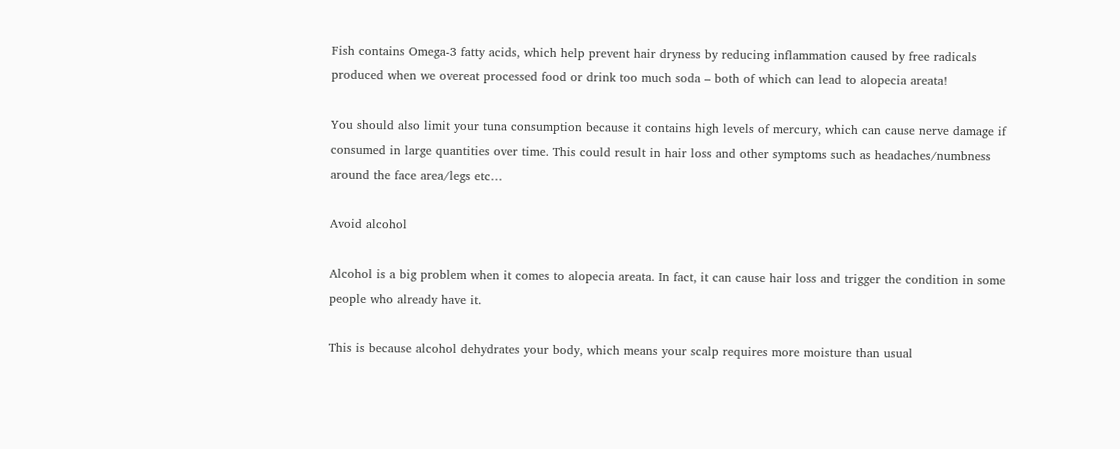Fish contains Omega-3 fatty acids, which help prevent hair dryness by reducing inflammation caused by free radicals produced when we overeat processed food or drink too much soda – both of which can lead to alopecia areata!

You should also limit your tuna consumption because it contains high levels of mercury, which can cause nerve damage if consumed in large quantities over time. This could result in hair loss and other symptoms such as headaches/numbness around the face area/legs etc…

Avoid alcohol

Alcohol is a big problem when it comes to alopecia areata. In fact, it can cause hair loss and trigger the condition in some people who already have it.

This is because alcohol dehydrates your body, which means your scalp requires more moisture than usual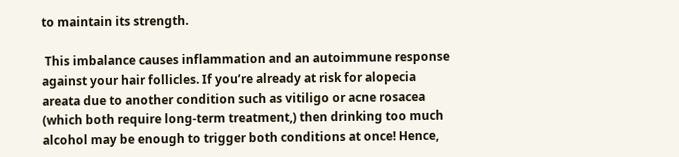to maintain its strength.

 This imbalance causes inflammation and an autoimmune response against your hair follicles. If you’re already at risk for alopecia areata due to another condition such as vitiligo or acne rosacea (which both require long-term treatment,) then drinking too much alcohol may be enough to trigger both conditions at once! Hence,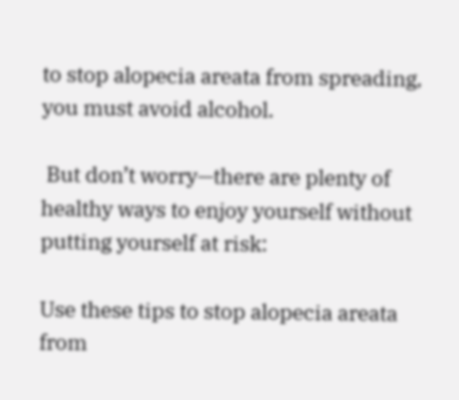to stop alopecia areata from spreading, you must avoid alcohol.

 But don’t worry—there are plenty of healthy ways to enjoy yourself without putting yourself at risk:

Use these tips to stop alopecia areata from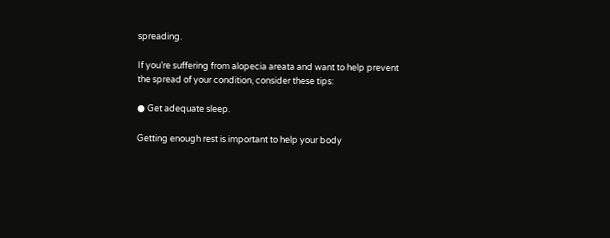spreading.

If you’re suffering from alopecia areata and want to help prevent the spread of your condition, consider these tips:

● Get adequate sleep.

Getting enough rest is important to help your body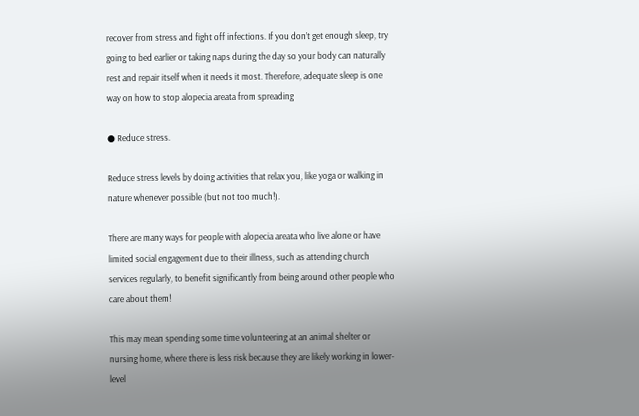recover from stress and fight off infections. If you don’t get enough sleep, try going to bed earlier or taking naps during the day so your body can naturally rest and repair itself when it needs it most. Therefore, adequate sleep is one way on how to stop alopecia areata from spreading

● Reduce stress.

Reduce stress levels by doing activities that relax you, like yoga or walking in nature whenever possible (but not too much!).

There are many ways for people with alopecia areata who live alone or have limited social engagement due to their illness, such as attending church services regularly, to benefit significantly from being around other people who care about them!

This may mean spending some time volunteering at an animal shelter or nursing home, where there is less risk because they are likely working in lower-level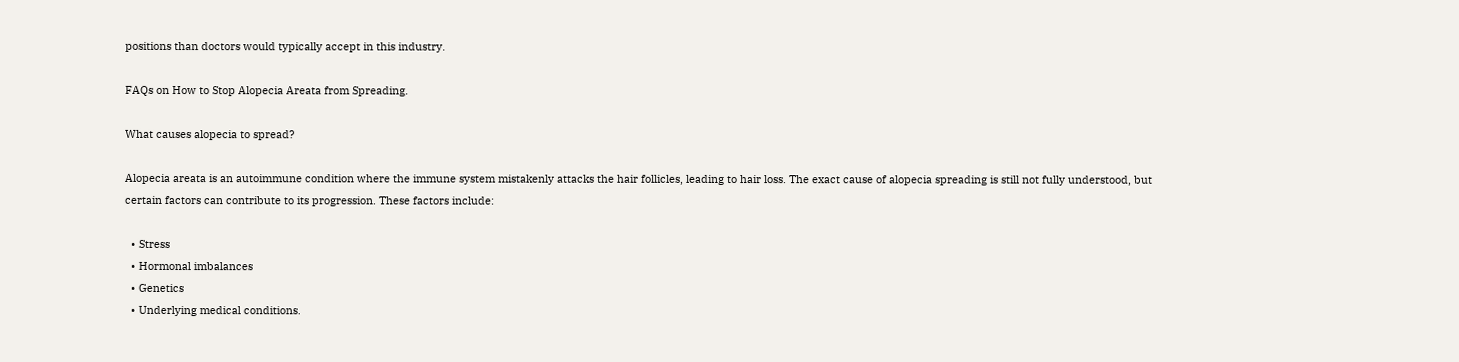positions than doctors would typically accept in this industry.

FAQs on How to Stop Alopecia Areata from Spreading.

What causes alopecia to spread?

Alopecia areata is an autoimmune condition where the immune system mistakenly attacks the hair follicles, leading to hair loss. The exact cause of alopecia spreading is still not fully understood, but certain factors can contribute to its progression. These factors include:

  • Stress
  • Hormonal imbalances
  • Genetics
  • Underlying medical conditions.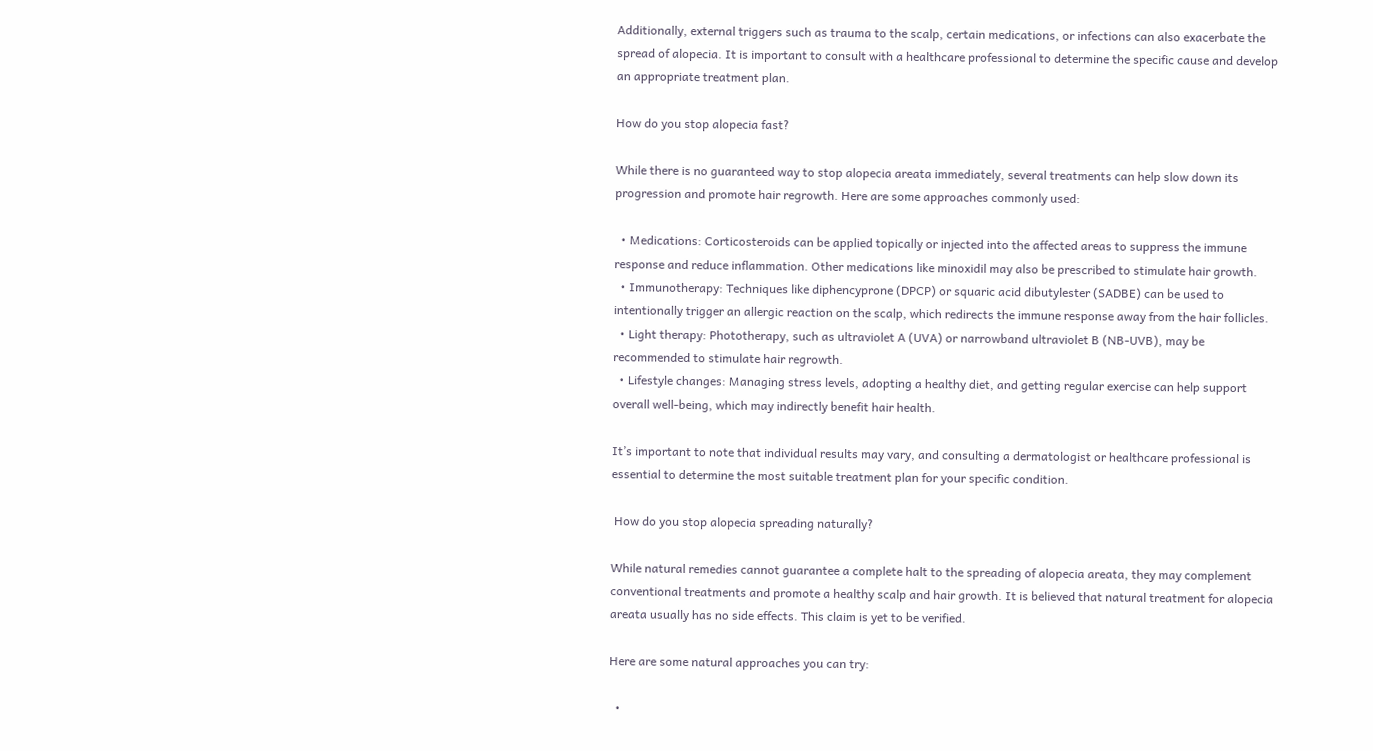Additionally, external triggers such as trauma to the scalp, certain medications, or infections can also exacerbate the spread of alopecia. It is important to consult with a healthcare professional to determine the specific cause and develop an appropriate treatment plan.

How do you stop alopecia fast?

While there is no guaranteed way to stop alopecia areata immediately, several treatments can help slow down its progression and promote hair regrowth. Here are some approaches commonly used:

  • Medications: Corticosteroids can be applied topically or injected into the affected areas to suppress the immune response and reduce inflammation. Other medications like minoxidil may also be prescribed to stimulate hair growth.
  • Immunotherapy: Techniques like diphencyprone (DPCP) or squaric acid dibutylester (SADBE) can be used to intentionally trigger an allergic reaction on the scalp, which redirects the immune response away from the hair follicles.
  • Light therapy: Phototherapy, such as ultraviolet A (UVA) or narrowband ultraviolet B (NB-UVB), may be recommended to stimulate hair regrowth.
  • Lifestyle changes: Managing stress levels, adopting a healthy diet, and getting regular exercise can help support overall well-being, which may indirectly benefit hair health.

It’s important to note that individual results may vary, and consulting a dermatologist or healthcare professional is essential to determine the most suitable treatment plan for your specific condition.

 How do you stop alopecia spreading naturally?

While natural remedies cannot guarantee a complete halt to the spreading of alopecia areata, they may complement conventional treatments and promote a healthy scalp and hair growth. It is believed that natural treatment for alopecia areata usually has no side effects. This claim is yet to be verified.

Here are some natural approaches you can try:

  •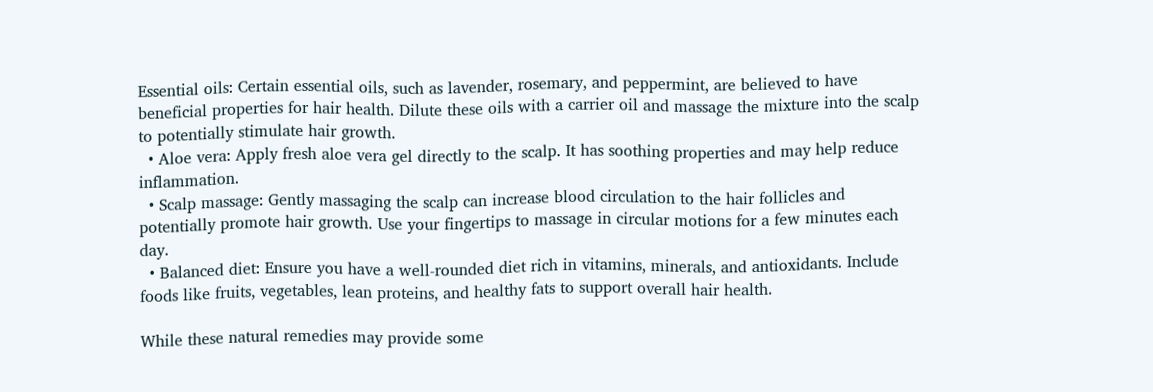Essential oils: Certain essential oils, such as lavender, rosemary, and peppermint, are believed to have beneficial properties for hair health. Dilute these oils with a carrier oil and massage the mixture into the scalp to potentially stimulate hair growth.
  • Aloe vera: Apply fresh aloe vera gel directly to the scalp. It has soothing properties and may help reduce inflammation.
  • Scalp massage: Gently massaging the scalp can increase blood circulation to the hair follicles and potentially promote hair growth. Use your fingertips to massage in circular motions for a few minutes each day.
  • Balanced diet: Ensure you have a well-rounded diet rich in vitamins, minerals, and antioxidants. Include foods like fruits, vegetables, lean proteins, and healthy fats to support overall hair health.

While these natural remedies may provide some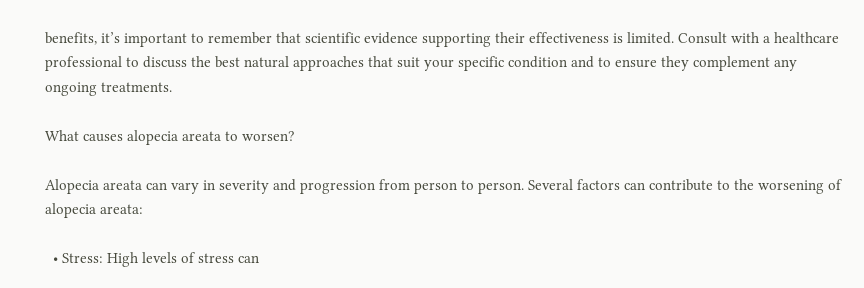benefits, it’s important to remember that scientific evidence supporting their effectiveness is limited. Consult with a healthcare professional to discuss the best natural approaches that suit your specific condition and to ensure they complement any ongoing treatments.

What causes alopecia areata to worsen?

Alopecia areata can vary in severity and progression from person to person. Several factors can contribute to the worsening of alopecia areata:

  • Stress: High levels of stress can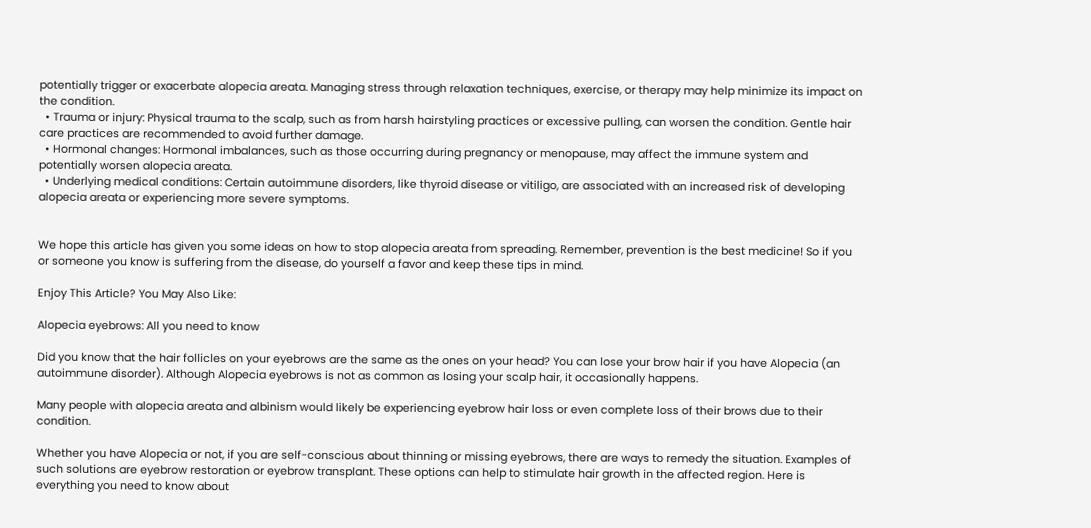potentially trigger or exacerbate alopecia areata. Managing stress through relaxation techniques, exercise, or therapy may help minimize its impact on the condition.
  • Trauma or injury: Physical trauma to the scalp, such as from harsh hairstyling practices or excessive pulling, can worsen the condition. Gentle hair care practices are recommended to avoid further damage.
  • Hormonal changes: Hormonal imbalances, such as those occurring during pregnancy or menopause, may affect the immune system and potentially worsen alopecia areata.
  • Underlying medical conditions: Certain autoimmune disorders, like thyroid disease or vitiligo, are associated with an increased risk of developing alopecia areata or experiencing more severe symptoms.


We hope this article has given you some ideas on how to stop alopecia areata from spreading. Remember, prevention is the best medicine! So if you or someone you know is suffering from the disease, do yourself a favor and keep these tips in mind.

Enjoy This Article? You May Also Like:

Alopecia eyebrows: All you need to know

Did you know that the hair follicles on your eyebrows are the same as the ones on your head? You can lose your brow hair if you have Alopecia (an autoimmune disorder). Although Alopecia eyebrows is not as common as losing your scalp hair, it occasionally happens.

Many people with alopecia areata and albinism would likely be experiencing eyebrow hair loss or even complete loss of their brows due to their condition.

Whether you have Alopecia or not, if you are self-conscious about thinning or missing eyebrows, there are ways to remedy the situation. Examples of such solutions are eyebrow restoration or eyebrow transplant. These options can help to stimulate hair growth in the affected region. Here is everything you need to know about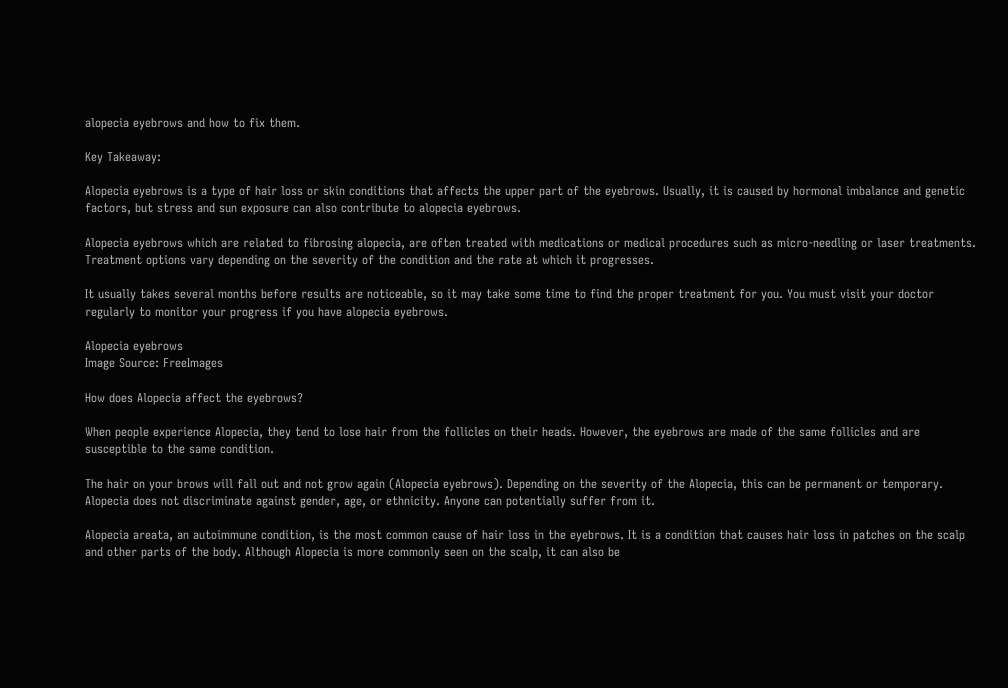alopecia eyebrows and how to fix them.

Key Takeaway:

Alopecia eyebrows is a type of hair loss or skin conditions that affects the upper part of the eyebrows. Usually, it is caused by hormonal imbalance and genetic factors, but stress and sun exposure can also contribute to alopecia eyebrows.

Alopecia eyebrows which are related to fibrosing alopecia, are often treated with medications or medical procedures such as micro-needling or laser treatments. Treatment options vary depending on the severity of the condition and the rate at which it progresses.

It usually takes several months before results are noticeable, so it may take some time to find the proper treatment for you. You must visit your doctor regularly to monitor your progress if you have alopecia eyebrows.

Alopecia eyebrows
Image Source: FreeImages

How does Alopecia affect the eyebrows?

When people experience Alopecia, they tend to lose hair from the follicles on their heads. However, the eyebrows are made of the same follicles and are susceptible to the same condition.

The hair on your brows will fall out and not grow again (Alopecia eyebrows). Depending on the severity of the Alopecia, this can be permanent or temporary. Alopecia does not discriminate against gender, age, or ethnicity. Anyone can potentially suffer from it.

Alopecia areata, an autoimmune condition, is the most common cause of hair loss in the eyebrows. It is a condition that causes hair loss in patches on the scalp and other parts of the body. Although Alopecia is more commonly seen on the scalp, it can also be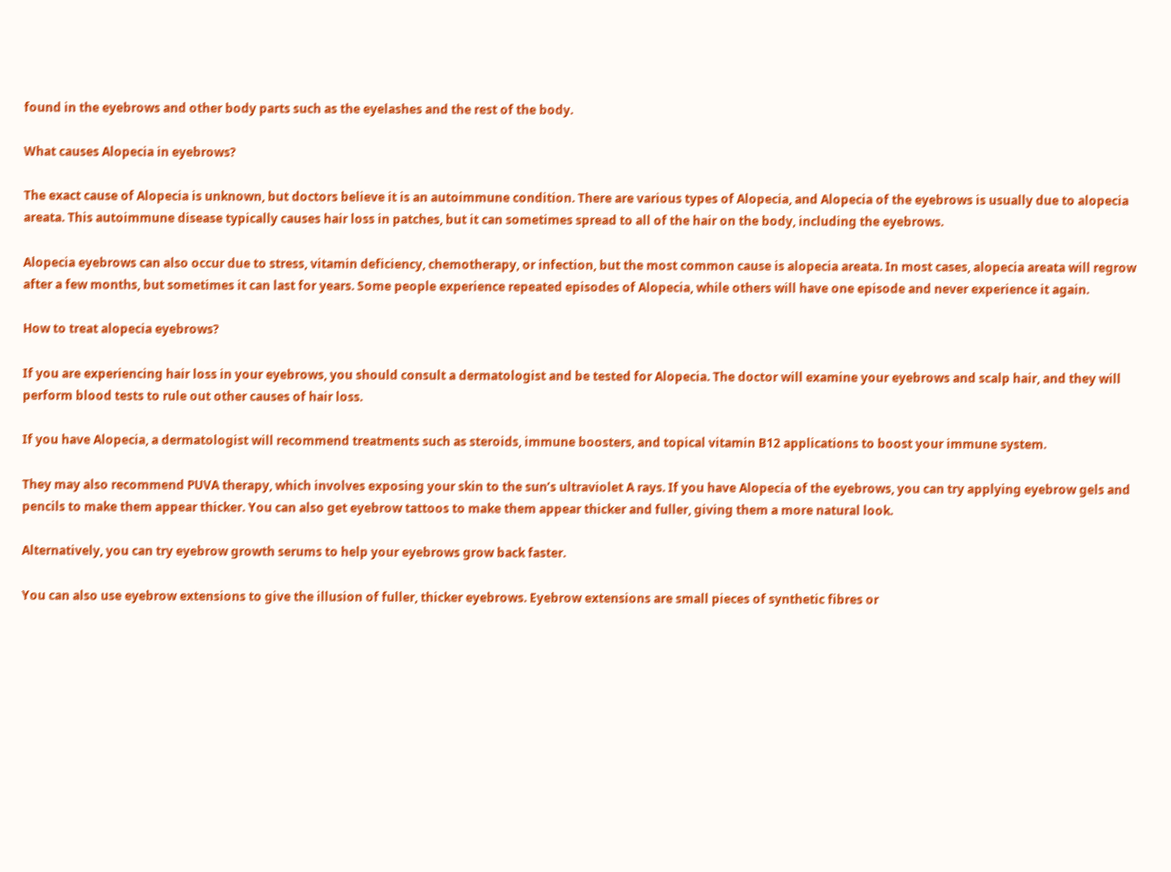found in the eyebrows and other body parts such as the eyelashes and the rest of the body.

What causes Alopecia in eyebrows?

The exact cause of Alopecia is unknown, but doctors believe it is an autoimmune condition. There are various types of Alopecia, and Alopecia of the eyebrows is usually due to alopecia areata. This autoimmune disease typically causes hair loss in patches, but it can sometimes spread to all of the hair on the body, including the eyebrows.

Alopecia eyebrows can also occur due to stress, vitamin deficiency, chemotherapy, or infection, but the most common cause is alopecia areata. In most cases, alopecia areata will regrow after a few months, but sometimes it can last for years. Some people experience repeated episodes of Alopecia, while others will have one episode and never experience it again.

How to treat alopecia eyebrows?

If you are experiencing hair loss in your eyebrows, you should consult a dermatologist and be tested for Alopecia. The doctor will examine your eyebrows and scalp hair, and they will perform blood tests to rule out other causes of hair loss.

If you have Alopecia, a dermatologist will recommend treatments such as steroids, immune boosters, and topical vitamin B12 applications to boost your immune system.

They may also recommend PUVA therapy, which involves exposing your skin to the sun’s ultraviolet A rays. If you have Alopecia of the eyebrows, you can try applying eyebrow gels and pencils to make them appear thicker. You can also get eyebrow tattoos to make them appear thicker and fuller, giving them a more natural look.

Alternatively, you can try eyebrow growth serums to help your eyebrows grow back faster.

You can also use eyebrow extensions to give the illusion of fuller, thicker eyebrows. Eyebrow extensions are small pieces of synthetic fibres or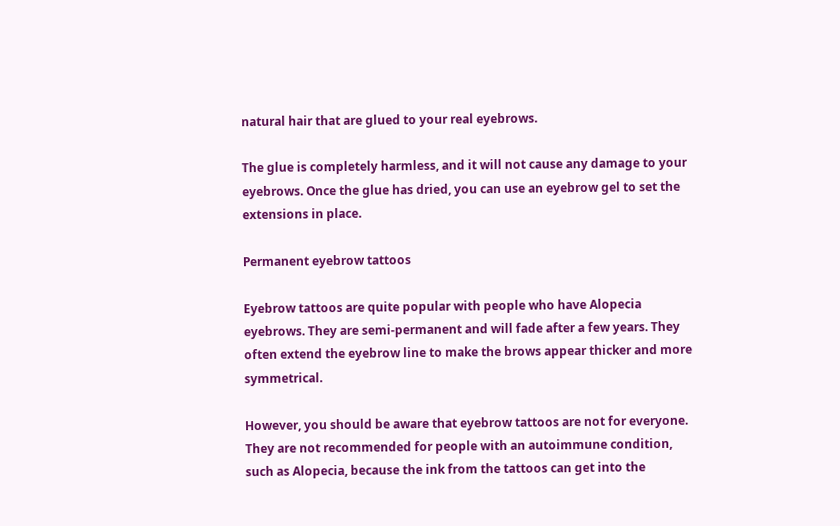natural hair that are glued to your real eyebrows.

The glue is completely harmless, and it will not cause any damage to your eyebrows. Once the glue has dried, you can use an eyebrow gel to set the extensions in place.

Permanent eyebrow tattoos

Eyebrow tattoos are quite popular with people who have Alopecia eyebrows. They are semi-permanent and will fade after a few years. They often extend the eyebrow line to make the brows appear thicker and more symmetrical.

However, you should be aware that eyebrow tattoos are not for everyone. They are not recommended for people with an autoimmune condition, such as Alopecia, because the ink from the tattoos can get into the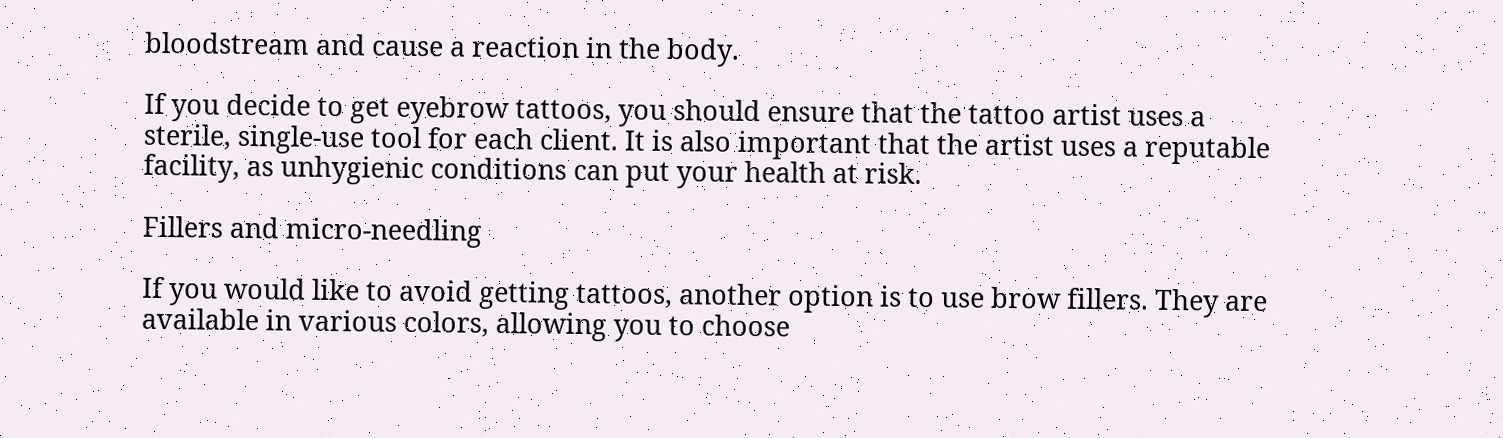bloodstream and cause a reaction in the body.

If you decide to get eyebrow tattoos, you should ensure that the tattoo artist uses a sterile, single-use tool for each client. It is also important that the artist uses a reputable facility, as unhygienic conditions can put your health at risk.

Fillers and micro-needling

If you would like to avoid getting tattoos, another option is to use brow fillers. They are available in various colors, allowing you to choose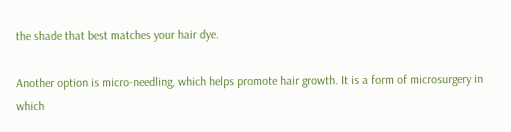the shade that best matches your hair dye.

Another option is micro-needling, which helps promote hair growth. It is a form of microsurgery in which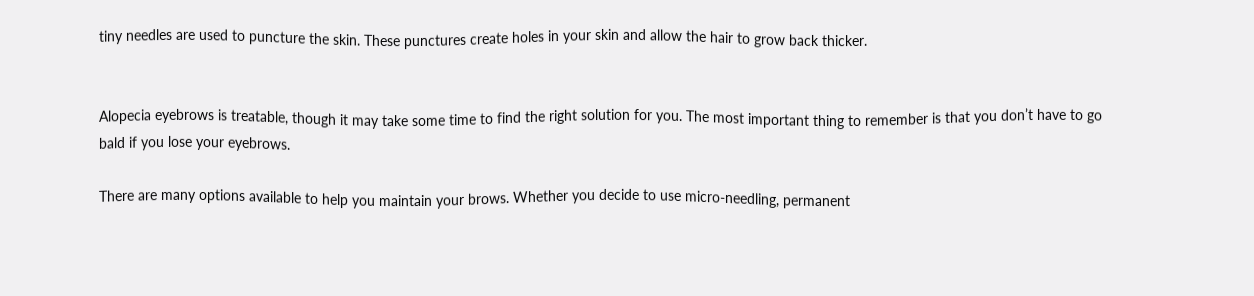tiny needles are used to puncture the skin. These punctures create holes in your skin and allow the hair to grow back thicker.


Alopecia eyebrows is treatable, though it may take some time to find the right solution for you. The most important thing to remember is that you don’t have to go bald if you lose your eyebrows.

There are many options available to help you maintain your brows. Whether you decide to use micro-needling, permanent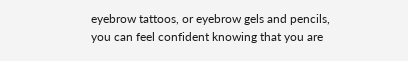eyebrow tattoos, or eyebrow gels and pencils, you can feel confident knowing that you are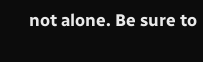not alone. Be sure to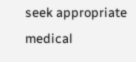seek appropriate medical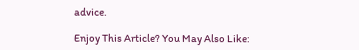advice.

Enjoy This Article? You May Also Like: